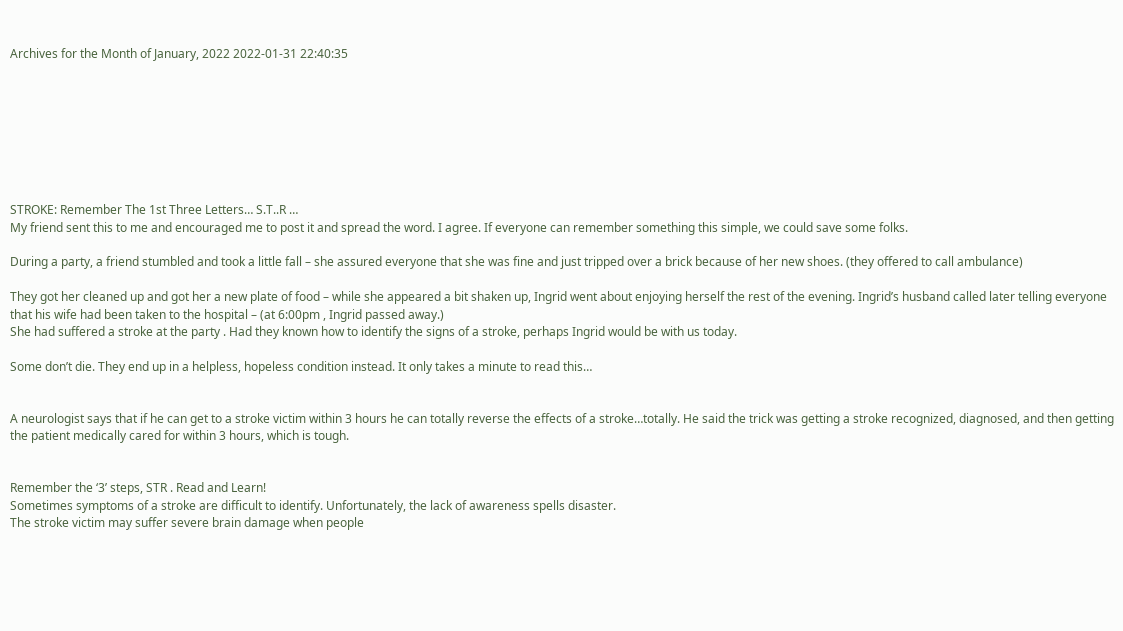Archives for the Month of January, 2022 2022-01-31 22:40:35








STROKE: Remember The 1st Three Letters… S.T..R …
My friend sent this to me and encouraged me to post it and spread the word. I agree. If everyone can remember something this simple, we could save some folks.

During a party, a friend stumbled and took a little fall – she assured everyone that she was fine and just tripped over a brick because of her new shoes. (they offered to call ambulance)

They got her cleaned up and got her a new plate of food – while she appeared a bit shaken up, Ingrid went about enjoying herself the rest of the evening. Ingrid’s husband called later telling everyone that his wife had been taken to the hospital – (at 6:00pm , Ingrid passed away.)
She had suffered a stroke at the party . Had they known how to identify the signs of a stroke, perhaps Ingrid would be with us today.

Some don’t die. They end up in a helpless, hopeless condition instead. It only takes a minute to read this…


A neurologist says that if he can get to a stroke victim within 3 hours he can totally reverse the effects of a stroke…totally. He said the trick was getting a stroke recognized, diagnosed, and then getting the patient medically cared for within 3 hours, which is tough.


Remember the ‘3’ steps, STR . Read and Learn!
Sometimes symptoms of a stroke are difficult to identify. Unfortunately, the lack of awareness spells disaster.
The stroke victim may suffer severe brain damage when people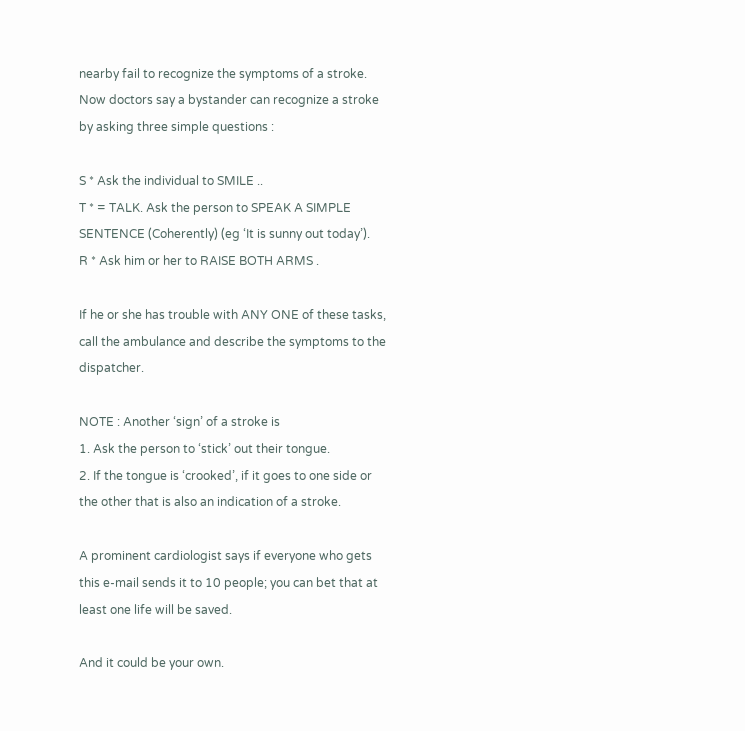nearby fail to recognize the symptoms of a stroke.
Now doctors say a bystander can recognize a stroke by asking three simple questions :

S * Ask the individual to SMILE ..
T * = TALK. Ask the person to SPEAK A SIMPLE SENTENCE (Coherently) (eg ‘It is sunny out today’).
R * Ask him or her to RAISE BOTH ARMS .

If he or she has trouble with ANY ONE of these tasks, call the ambulance and describe the symptoms to the dispatcher.

NOTE : Another ‘sign’ of a stroke is
1. Ask the person to ‘stick’ out their tongue.
2. If the tongue is ‘crooked’, if it goes to one side or the other that is also an indication of a stroke.

A prominent cardiologist says if everyone who gets this e-mail sends it to 10 people; you can bet that at least one life will be saved.

And it could be your own.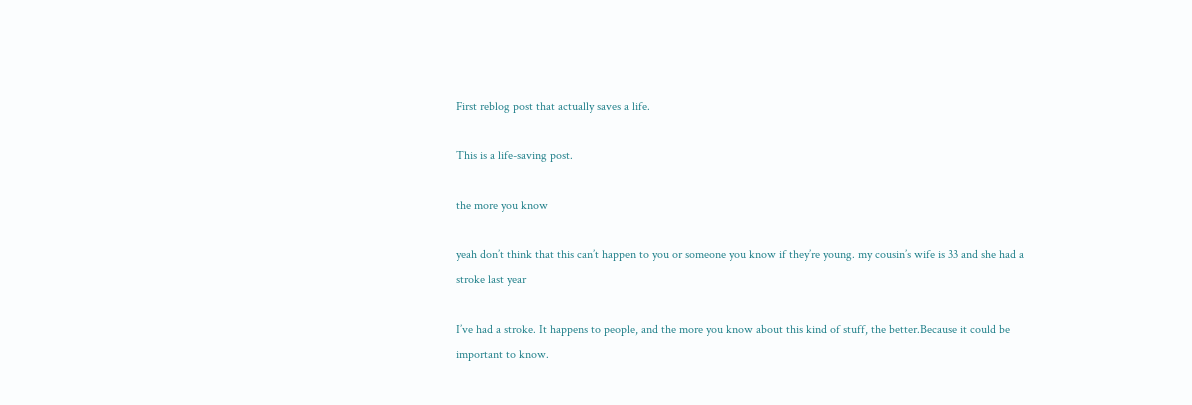First reblog post that actually saves a life.

This is a life-saving post.

the more you know

yeah don’t think that this can’t happen to you or someone you know if they’re young. my cousin’s wife is 33 and she had a stroke last year

I’ve had a stroke. It happens to people, and the more you know about this kind of stuff, the better.Because it could be important to know.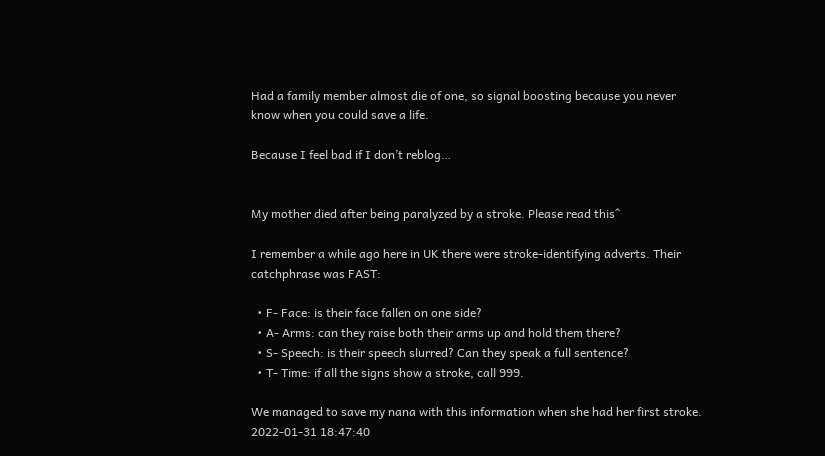Had a family member almost die of one, so signal boosting because you never know when you could save a life.

Because I feel bad if I don’t reblog…


My mother died after being paralyzed by a stroke. Please read this^

I remember a while ago here in UK there were stroke-identifying adverts. Their catchphrase was FAST:

  • F- Face: is their face fallen on one side?
  • A- Arms: can they raise both their arms up and hold them there?
  • S- Speech: is their speech slurred? Can they speak a full sentence?
  • T- Time: if all the signs show a stroke, call 999.

We managed to save my nana with this information when she had her first stroke. 2022-01-31 18:47:40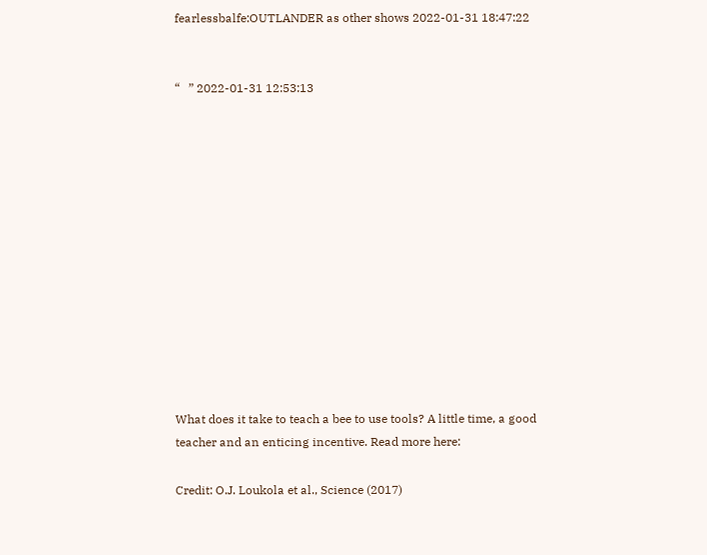fearlessbalfe:OUTLANDER as other shows 2022-01-31 18:47:22


“   ” 2022-01-31 12:53:13













What does it take to teach a bee to use tools? A little time, a good teacher and an enticing incentive. Read more here:

Credit: O.J. Loukola et al., Science (2017)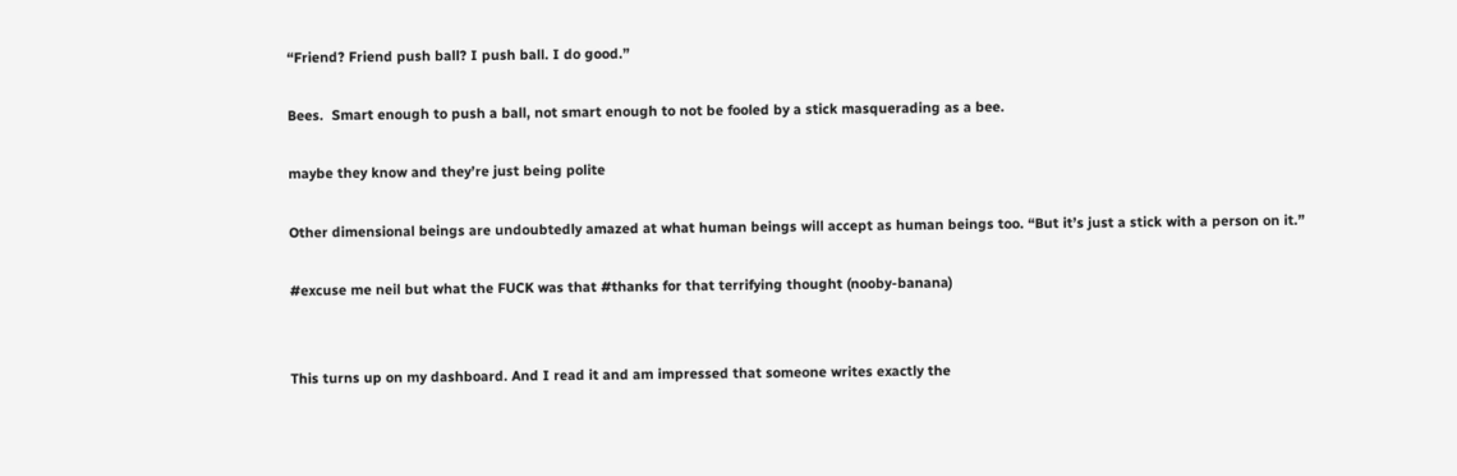“Friend? Friend push ball? I push ball. I do good.”

Bees.  Smart enough to push a ball, not smart enough to not be fooled by a stick masquerading as a bee.

maybe they know and they’re just being polite

Other dimensional beings are undoubtedly amazed at what human beings will accept as human beings too. “But it’s just a stick with a person on it.”

#excuse me neil but what the FUCK was that #thanks for that terrifying thought (nooby-banana)


This turns up on my dashboard. And I read it and am impressed that someone writes exactly the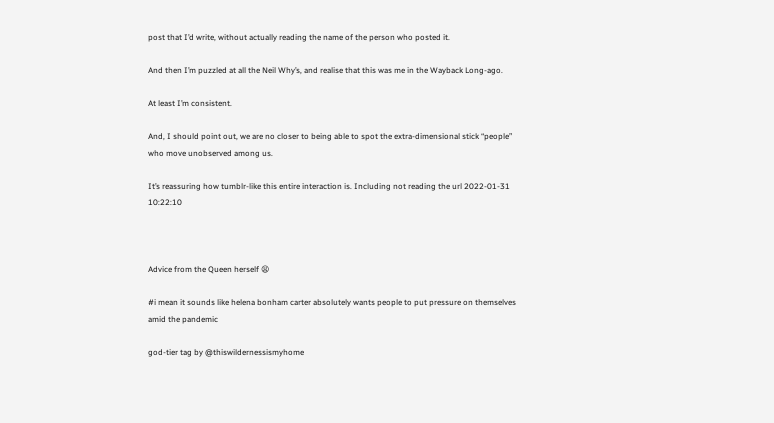post that I’d write, without actually reading the name of the person who posted it.

And then I’m puzzled at all the Neil Why’s, and realise that this was me in the Wayback Long-ago.

At least I’m consistent.

And, I should point out, we are no closer to being able to spot the extra-dimensional stick “people” who move unobserved among us.

It’s reassuring how tumblr-like this entire interaction is. Including not reading the url 2022-01-31 10:22:10



Advice from the Queen herself 😫

#i mean it sounds like helena bonham carter absolutely wants people to put pressure on themselves amid the pandemic

god-tier tag by @thiswildernessismyhome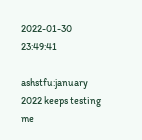2022-01-30 23:49:41

ashstfu:january 2022 keeps testing me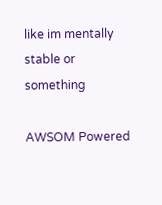like im mentally stable or something

AWSOM Powered